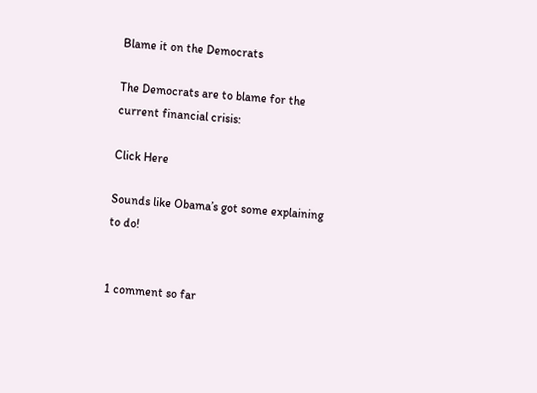Blame it on the Democrats

The Democrats are to blame for the current financial crisis:

Click Here

Sounds like Obama’s got some explaining to do!


1 comment so far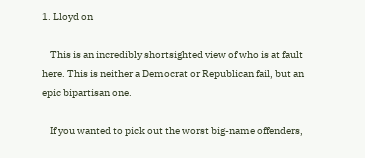1. Lloyd on

    This is an incredibly shortsighted view of who is at fault here. This is neither a Democrat or Republican fail, but an epic bipartisan one.

    If you wanted to pick out the worst big-name offenders,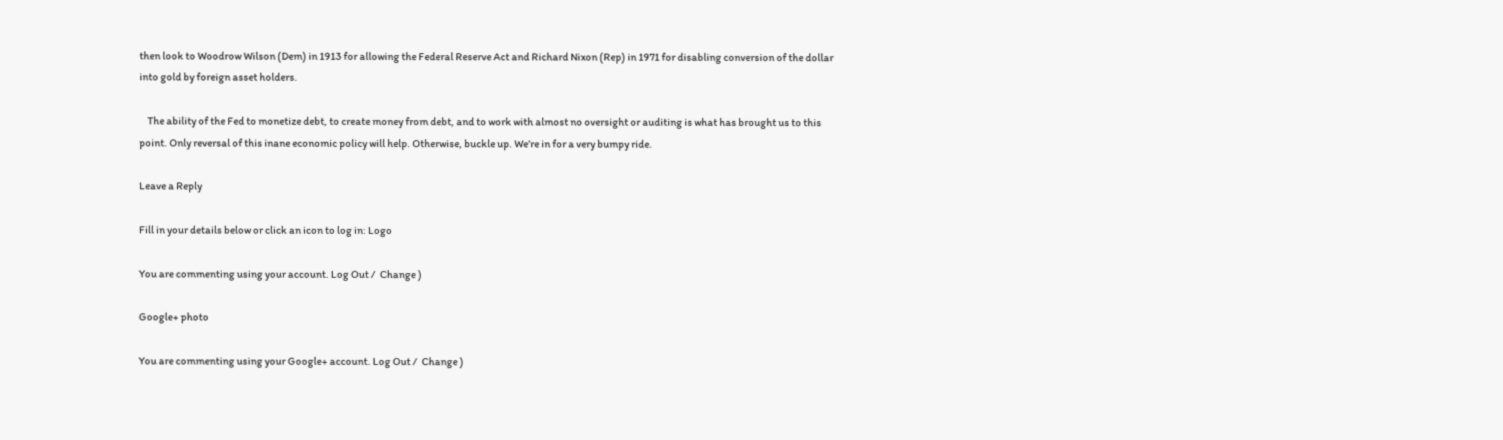then look to Woodrow Wilson (Dem) in 1913 for allowing the Federal Reserve Act and Richard Nixon (Rep) in 1971 for disabling conversion of the dollar into gold by foreign asset holders.

    The ability of the Fed to monetize debt, to create money from debt, and to work with almost no oversight or auditing is what has brought us to this point. Only reversal of this inane economic policy will help. Otherwise, buckle up. We’re in for a very bumpy ride.

Leave a Reply

Fill in your details below or click an icon to log in: Logo

You are commenting using your account. Log Out /  Change )

Google+ photo

You are commenting using your Google+ account. Log Out /  Change )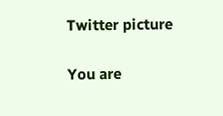Twitter picture

You are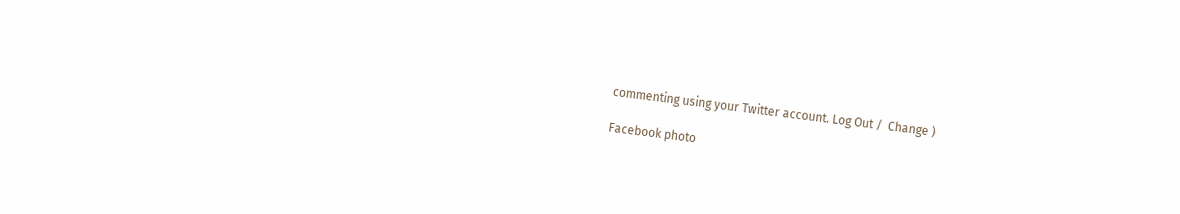commenting using your Twitter account. Log Out /  Change )

Facebook photo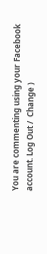You are commenting using your Facebook account. Log Out /  Change )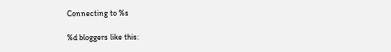Connecting to %s

%d bloggers like this: